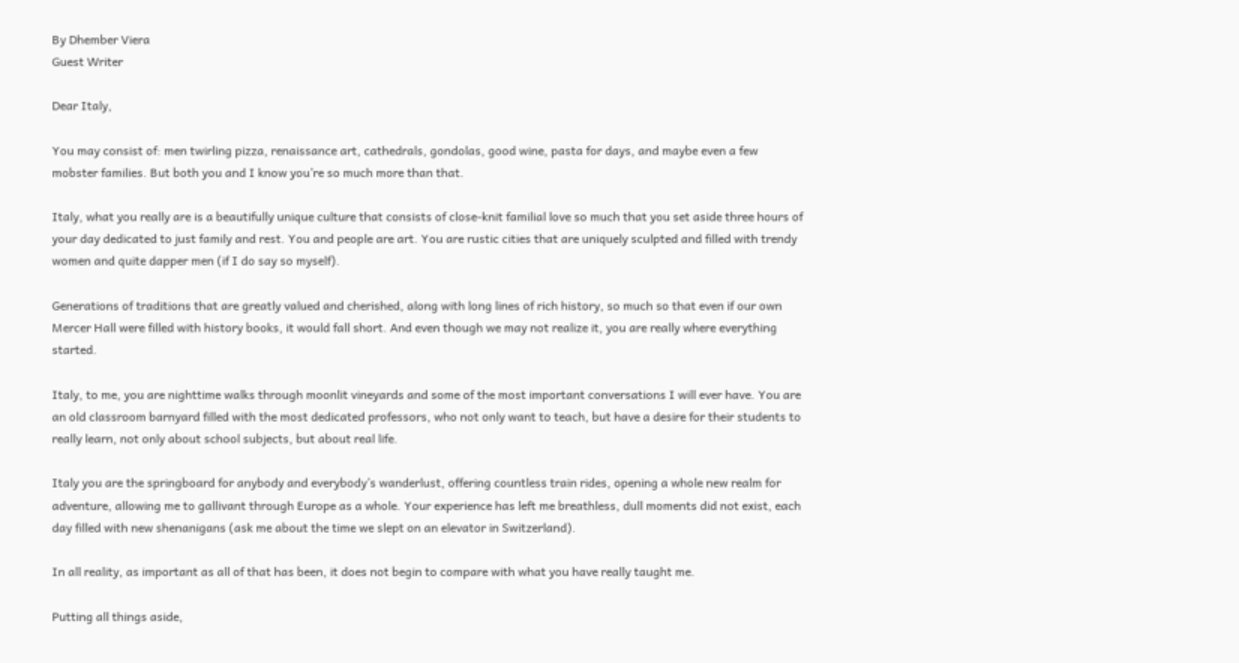By Dhember Viera
Guest Writer

Dear Italy,

You may consist of: men twirling pizza, renaissance art, cathedrals, gondolas, good wine, pasta for days, and maybe even a few mobster families. But both you and I know you’re so much more than that.

Italy, what you really are is a beautifully unique culture that consists of close-knit familial love so much that you set aside three hours of your day dedicated to just family and rest. You and people are art. You are rustic cities that are uniquely sculpted and filled with trendy women and quite dapper men (if I do say so myself).

Generations of traditions that are greatly valued and cherished, along with long lines of rich history, so much so that even if our own Mercer Hall were filled with history books, it would fall short. And even though we may not realize it, you are really where everything started.

Italy, to me, you are nighttime walks through moonlit vineyards and some of the most important conversations I will ever have. You are an old classroom barnyard filled with the most dedicated professors, who not only want to teach, but have a desire for their students to really learn, not only about school subjects, but about real life.

Italy you are the springboard for anybody and everybody’s wanderlust, offering countless train rides, opening a whole new realm for adventure, allowing me to gallivant through Europe as a whole. Your experience has left me breathless, dull moments did not exist, each day filled with new shenanigans (ask me about the time we slept on an elevator in Switzerland).

In all reality, as important as all of that has been, it does not begin to compare with what you have really taught me.

Putting all things aside,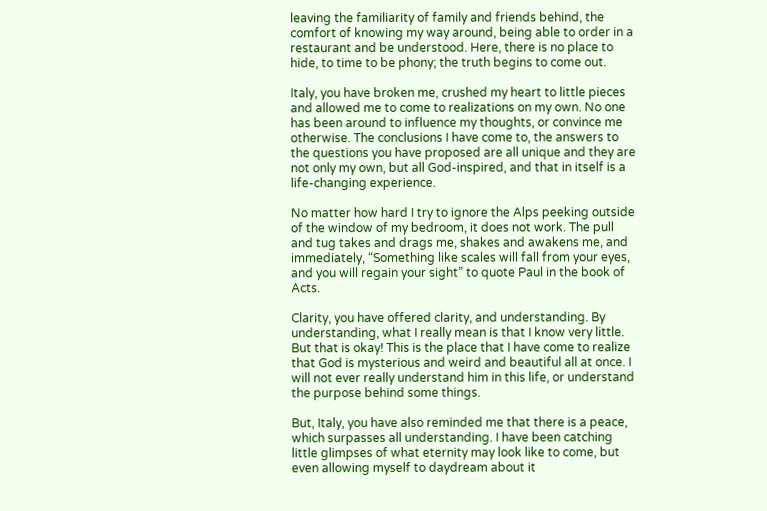leaving the familiarity of family and friends behind, the comfort of knowing my way around, being able to order in a restaurant and be understood. Here, there is no place to hide, to time to be phony; the truth begins to come out.

Italy, you have broken me, crushed my heart to little pieces and allowed me to come to realizations on my own. No one has been around to influence my thoughts, or convince me otherwise. The conclusions I have come to, the answers to the questions you have proposed are all unique and they are not only my own, but all God-inspired, and that in itself is a life-changing experience.

No matter how hard I try to ignore the Alps peeking outside of the window of my bedroom, it does not work. The pull and tug takes and drags me, shakes and awakens me, and immediately, “Something like scales will fall from your eyes, and you will regain your sight” to quote Paul in the book of Acts.

Clarity, you have offered clarity, and understanding. By understanding, what I really mean is that I know very little. But that is okay! This is the place that I have come to realize that God is mysterious and weird and beautiful all at once. I will not ever really understand him in this life, or understand the purpose behind some things.

But, Italy, you have also reminded me that there is a peace, which surpasses all understanding. I have been catching little glimpses of what eternity may look like to come, but even allowing myself to daydream about it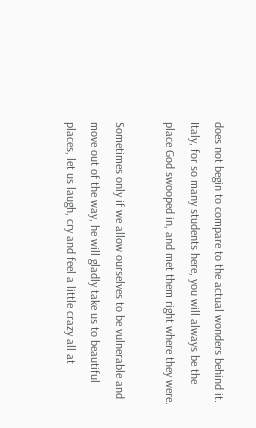does not begin to compare to the actual wonders behind it. Italy, for so many students here, you will always be the place God swooped in, and met them right where they were.

Sometimes only if we allow ourselves to be vulnerable and move out of the way, he will gladly take us to beautiful places, let us laugh, cry and feel a little crazy all at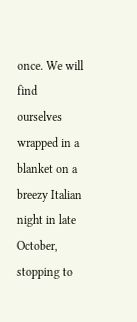once. We will find ourselves wrapped in a blanket on a breezy Italian night in late October, stopping to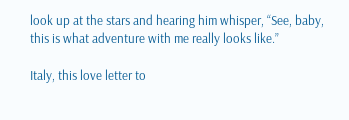look up at the stars and hearing him whisper, “See, baby, this is what adventure with me really looks like.”

Italy, this love letter to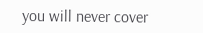you will never cover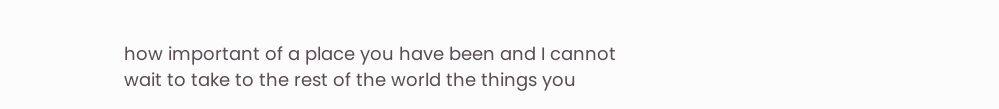how important of a place you have been and I cannot wait to take to the rest of the world the things you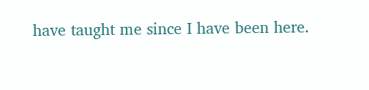have taught me since I have been here.